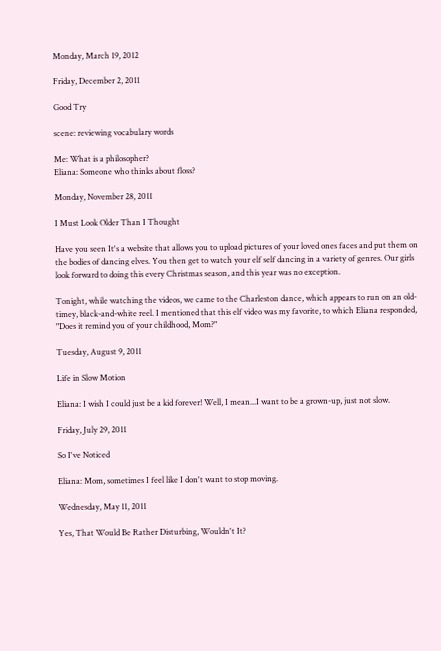Monday, March 19, 2012

Friday, December 2, 2011

Good Try

scene: reviewing vocabulary words

Me: What is a philosopher?
Eliana: Someone who thinks about floss?

Monday, November 28, 2011

I Must Look Older Than I Thought

Have you seen It's a website that allows you to upload pictures of your loved ones faces and put them on the bodies of dancing elves. You then get to watch your elf self dancing in a variety of genres. Our girls look forward to doing this every Christmas season, and this year was no exception.

Tonight, while watching the videos, we came to the Charleston dance, which appears to run on an old-timey, black-and-white reel. I mentioned that this elf video was my favorite, to which Eliana responded, "Does it remind you of your childhood, Mom?"

Tuesday, August 9, 2011

Life in Slow Motion

Eliana: I wish I could just be a kid forever! Well, I mean...I want to be a grown-up, just not slow.

Friday, July 29, 2011

So I've Noticed

Eliana: Mom, sometimes I feel like I don't want to stop moving.

Wednesday, May 11, 2011

Yes, That Would Be Rather Disturbing, Wouldn't It?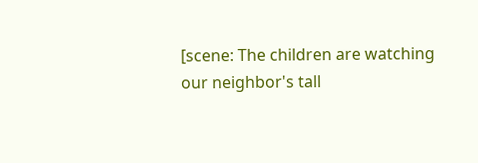[scene: The children are watching our neighbor's tall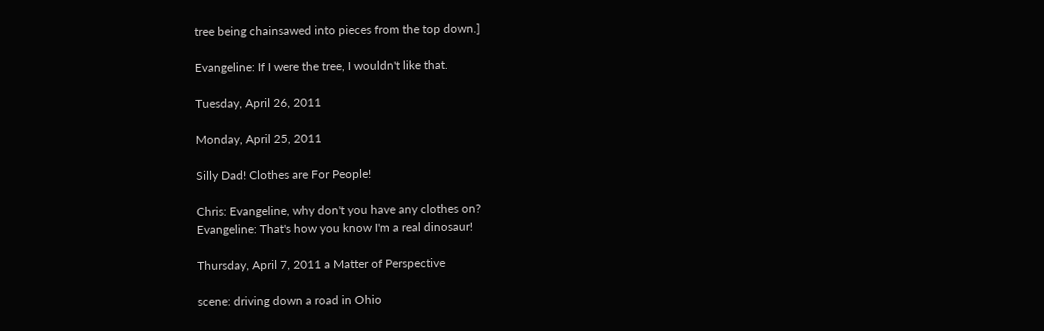tree being chainsawed into pieces from the top down.]

Evangeline: If I were the tree, I wouldn't like that.

Tuesday, April 26, 2011

Monday, April 25, 2011

Silly Dad! Clothes are For People!

Chris: Evangeline, why don't you have any clothes on?
Evangeline: That's how you know I'm a real dinosaur!

Thursday, April 7, 2011 a Matter of Perspective

scene: driving down a road in Ohio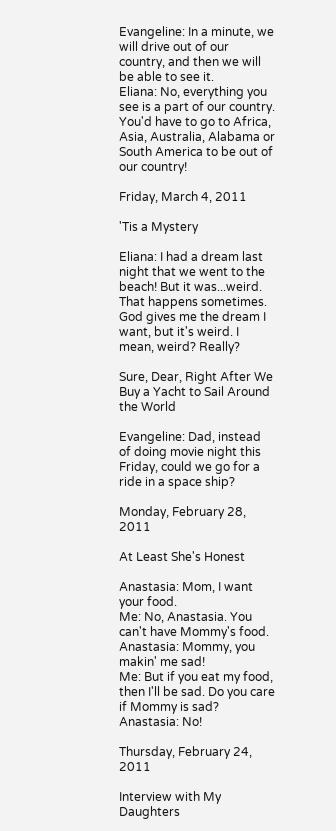Evangeline: In a minute, we will drive out of our country, and then we will be able to see it.
Eliana: No, everything you see is a part of our country. You'd have to go to Africa, Asia, Australia, Alabama or South America to be out of our country!

Friday, March 4, 2011

'Tis a Mystery

Eliana: I had a dream last night that we went to the beach! But it was...weird. That happens sometimes. God gives me the dream I want, but it's weird. I mean, weird? Really?

Sure, Dear, Right After We Buy a Yacht to Sail Around the World

Evangeline: Dad, instead of doing movie night this Friday, could we go for a ride in a space ship?

Monday, February 28, 2011

At Least She's Honest

Anastasia: Mom, I want your food.
Me: No, Anastasia. You can't have Mommy's food.
Anastasia: Mommy, you makin' me sad!
Me: But if you eat my food, then I'll be sad. Do you care if Mommy is sad?
Anastasia: No!

Thursday, February 24, 2011

Interview with My Daughters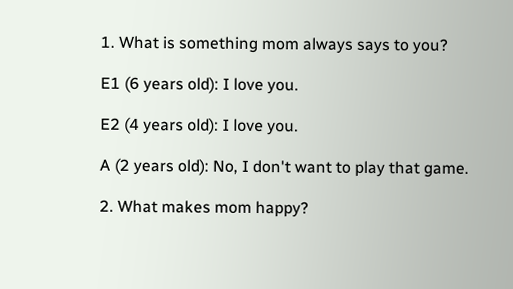1. What is something mom always says to you?

E1 (6 years old): I love you.

E2 (4 years old): I love you.

A (2 years old): No, I don't want to play that game.

2. What makes mom happy?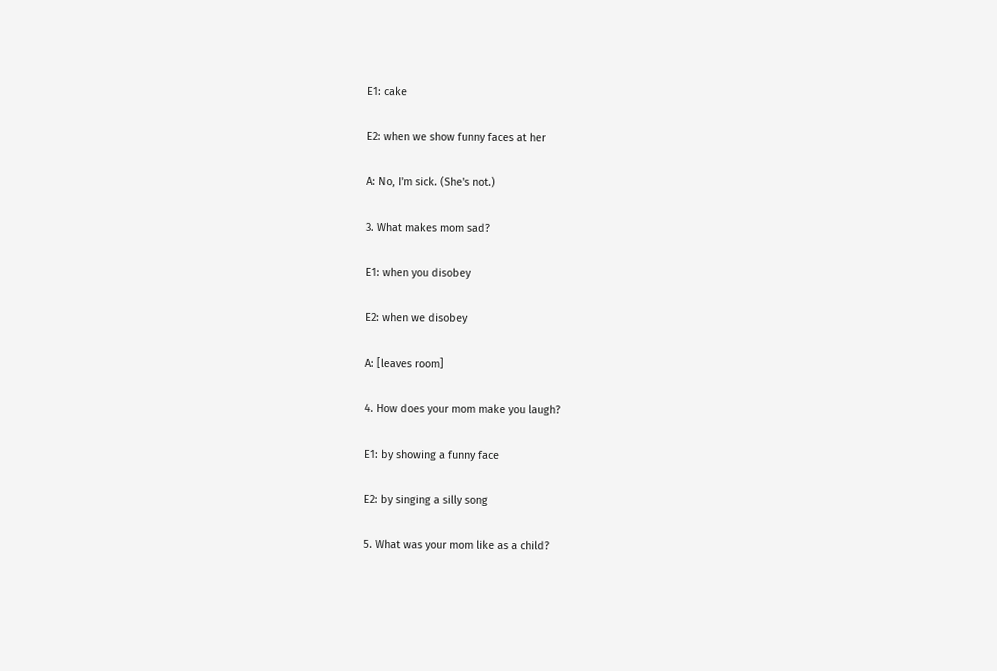E1: cake

E2: when we show funny faces at her

A: No, I'm sick. (She's not.)

3. What makes mom sad?

E1: when you disobey

E2: when we disobey

A: [leaves room]

4. How does your mom make you laugh?

E1: by showing a funny face

E2: by singing a silly song

5. What was your mom like as a child?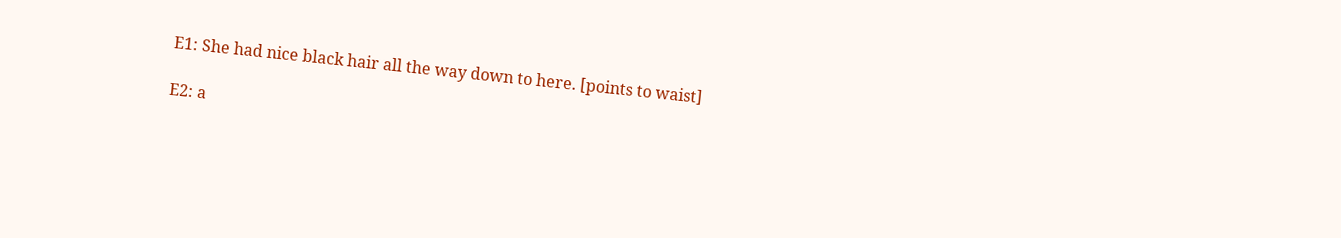E1: She had nice black hair all the way down to here. [points to waist]

E2: a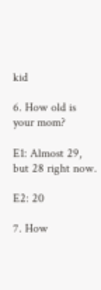kid

6. How old is your mom?

E1: Almost 29, but 28 right now.

E2: 20

7. How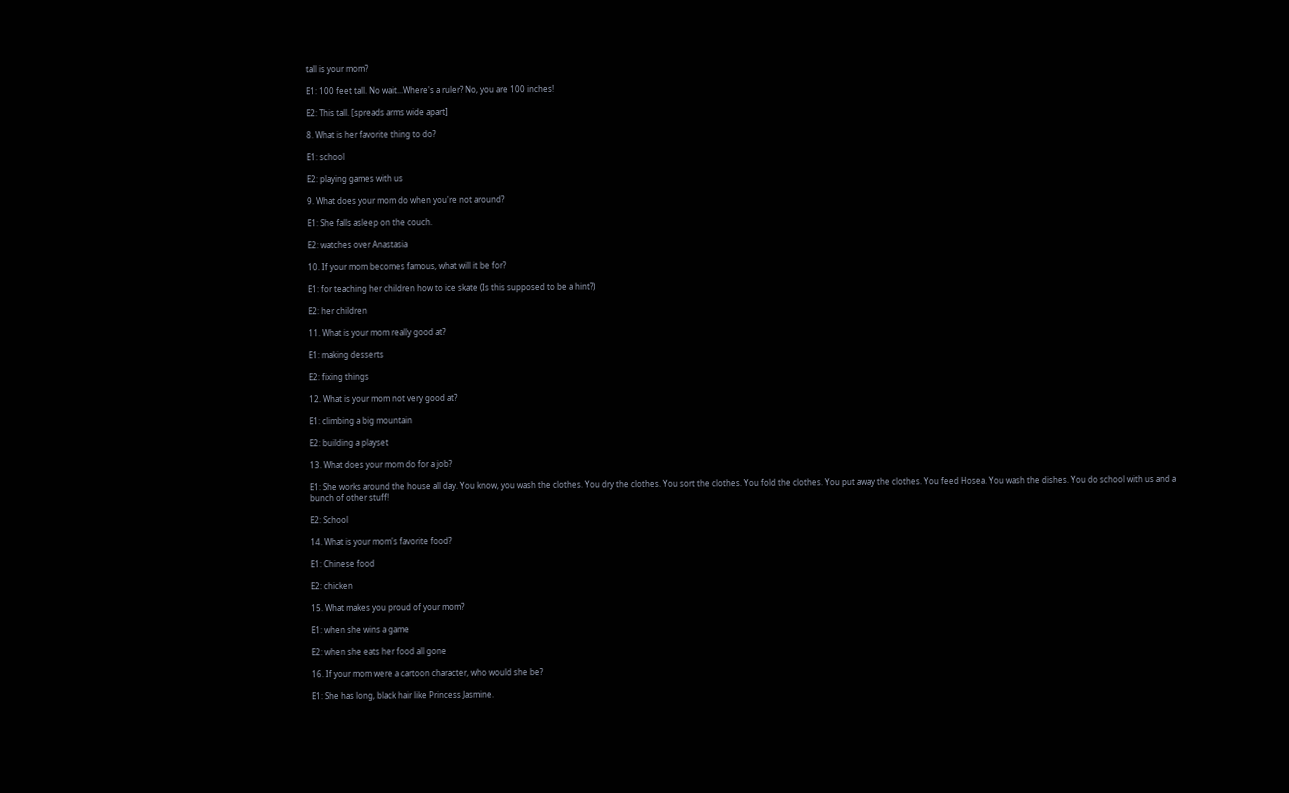tall is your mom?

E1: 100 feet tall. No wait...Where's a ruler? No, you are 100 inches!

E2: This tall. [spreads arms wide apart]

8. What is her favorite thing to do?

E1: school

E2: playing games with us

9. What does your mom do when you're not around?

E1: She falls asleep on the couch.

E2: watches over Anastasia

10. If your mom becomes famous, what will it be for?

E1: for teaching her children how to ice skate (Is this supposed to be a hint?)

E2: her children

11. What is your mom really good at?

E1: making desserts

E2: fixing things

12. What is your mom not very good at?

E1: climbing a big mountain

E2: building a playset

13. What does your mom do for a job?

E1: She works around the house all day. You know, you wash the clothes. You dry the clothes. You sort the clothes. You fold the clothes. You put away the clothes. You feed Hosea. You wash the dishes. You do school with us and a bunch of other stuff!

E2: School

14. What is your mom's favorite food?

E1: Chinese food

E2: chicken

15. What makes you proud of your mom?

E1: when she wins a game

E2: when she eats her food all gone

16. If your mom were a cartoon character, who would she be?

E1: She has long, black hair like Princess Jasmine.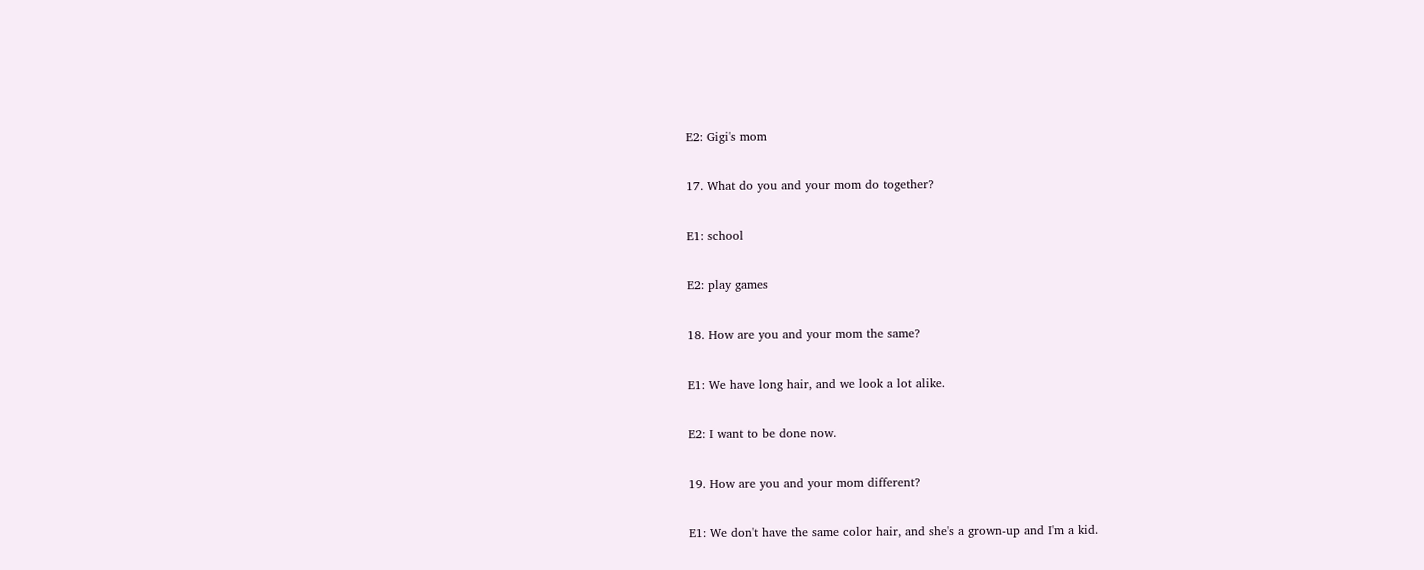E2: Gigi's mom

17. What do you and your mom do together?

E1: school

E2: play games

18. How are you and your mom the same?

E1: We have long hair, and we look a lot alike.

E2: I want to be done now.

19. How are you and your mom different?

E1: We don't have the same color hair, and she's a grown-up and I'm a kid.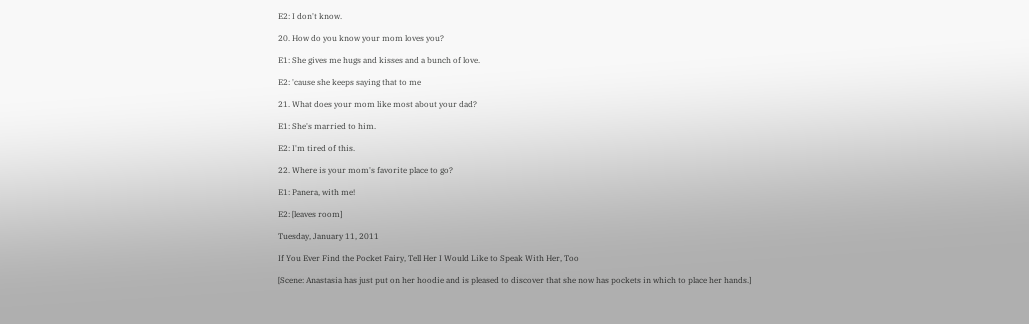E2: I don't know.

20. How do you know your mom loves you?

E1: She gives me hugs and kisses and a bunch of love.

E2: 'cause she keeps saying that to me

21. What does your mom like most about your dad?

E1: She's married to him.

E2: I'm tired of this.

22. Where is your mom's favorite place to go?

E1: Panera, with me!

E2: [leaves room]

Tuesday, January 11, 2011

If You Ever Find the Pocket Fairy, Tell Her I Would Like to Speak With Her, Too

[Scene: Anastasia has just put on her hoodie and is pleased to discover that she now has pockets in which to place her hands.]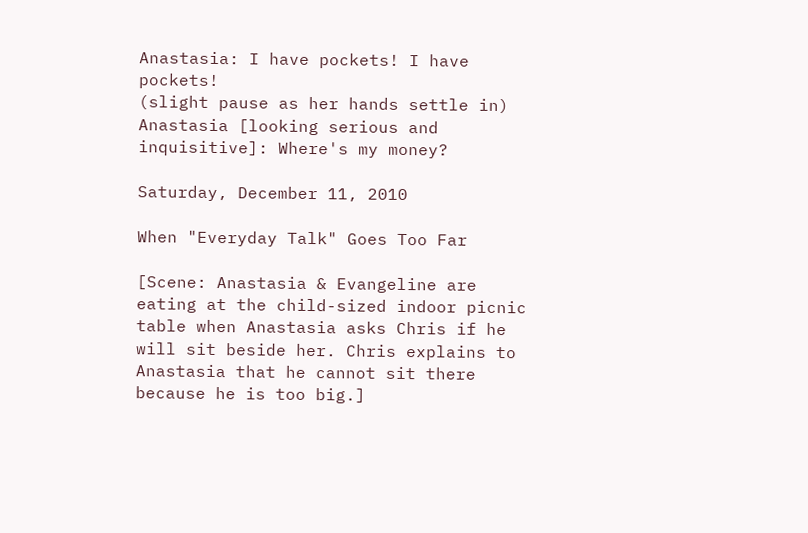Anastasia: I have pockets! I have pockets!
(slight pause as her hands settle in)
Anastasia [looking serious and inquisitive]: Where's my money?

Saturday, December 11, 2010

When "Everyday Talk" Goes Too Far

[Scene: Anastasia & Evangeline are eating at the child-sized indoor picnic table when Anastasia asks Chris if he will sit beside her. Chris explains to Anastasia that he cannot sit there because he is too big.]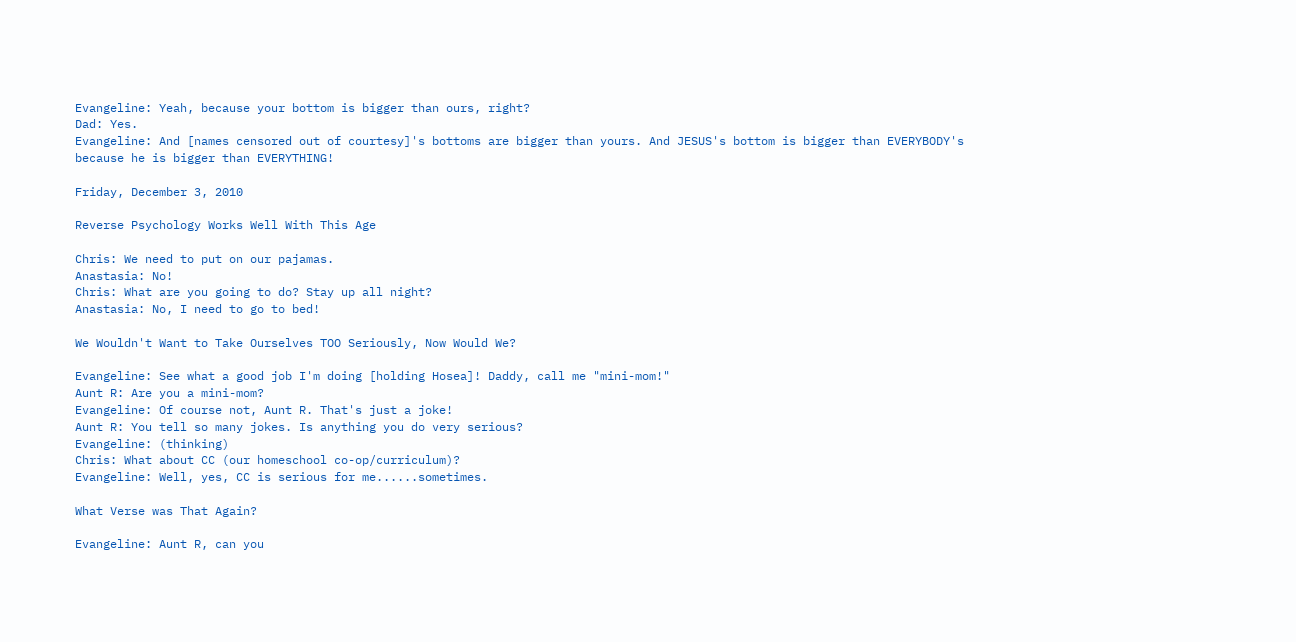Evangeline: Yeah, because your bottom is bigger than ours, right?
Dad: Yes.
Evangeline: And [names censored out of courtesy]'s bottoms are bigger than yours. And JESUS's bottom is bigger than EVERYBODY's because he is bigger than EVERYTHING!

Friday, December 3, 2010

Reverse Psychology Works Well With This Age

Chris: We need to put on our pajamas.
Anastasia: No!
Chris: What are you going to do? Stay up all night?
Anastasia: No, I need to go to bed!

We Wouldn't Want to Take Ourselves TOO Seriously, Now Would We?

Evangeline: See what a good job I'm doing [holding Hosea]! Daddy, call me "mini-mom!"
Aunt R: Are you a mini-mom?
Evangeline: Of course not, Aunt R. That's just a joke!
Aunt R: You tell so many jokes. Is anything you do very serious?
Evangeline: (thinking)
Chris: What about CC (our homeschool co-op/curriculum)?
Evangeline: Well, yes, CC is serious for me......sometimes.

What Verse was That Again?

Evangeline: Aunt R, can you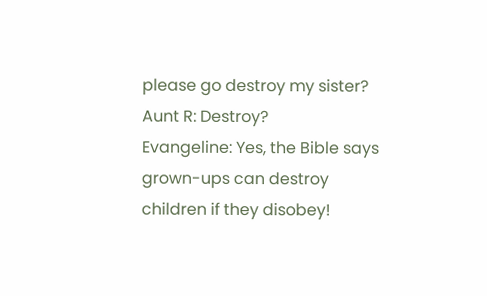please go destroy my sister?
Aunt R: Destroy?
Evangeline: Yes, the Bible says grown-ups can destroy children if they disobey!